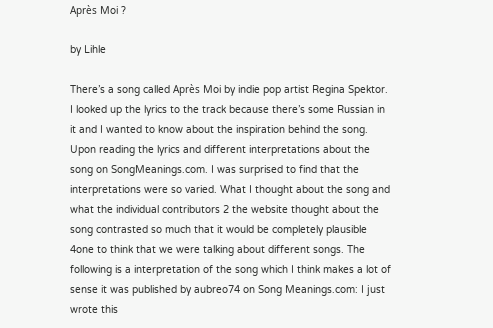Après Moi ?

by Lihle

There’s a song called Après Moi by indie pop artist Regina Spektor. I looked up the lyrics to the track because there’s some Russian in it and I wanted to know about the inspiration behind the song. Upon reading the lyrics and different interpretations about the song on SongMeanings.com. I was surprised to find that the interpretations were so varied. What I thought about the song and what the individual contributors 2 the website thought about the song contrasted so much that it would be completely plausible 4one to think that we were talking about different songs. The following is a interpretation of the song which I think makes a lot of sense it was published by aubreo74 on Song Meanings.com: I just wrote this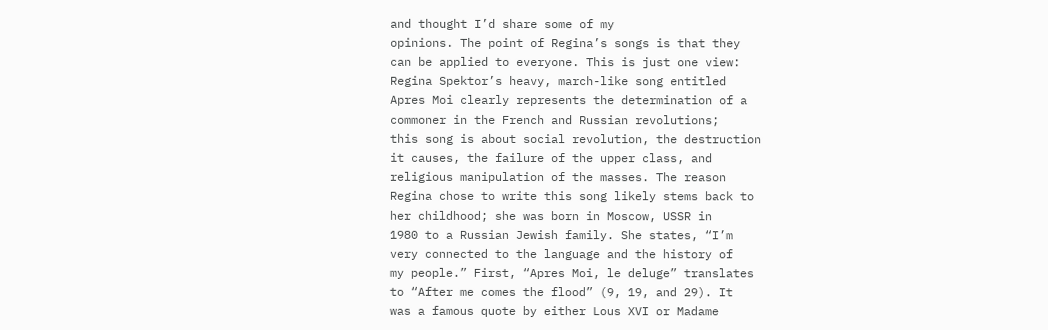and thought I’d share some of my
opinions. The point of Regina’s songs is that they
can be applied to everyone. This is just one view:
Regina Spektor’s heavy, march-like song entitled
Apres Moi clearly represents the determination of a
commoner in the French and Russian revolutions;
this song is about social revolution, the destruction
it causes, the failure of the upper class, and
religious manipulation of the masses. The reason
Regina chose to write this song likely stems back to
her childhood; she was born in Moscow, USSR in
1980 to a Russian Jewish family. She states, “I’m
very connected to the language and the history of
my people.” First, “Apres Moi, le deluge” translates
to “After me comes the flood” (9, 19, and 29). It
was a famous quote by either Lous XVI or Madame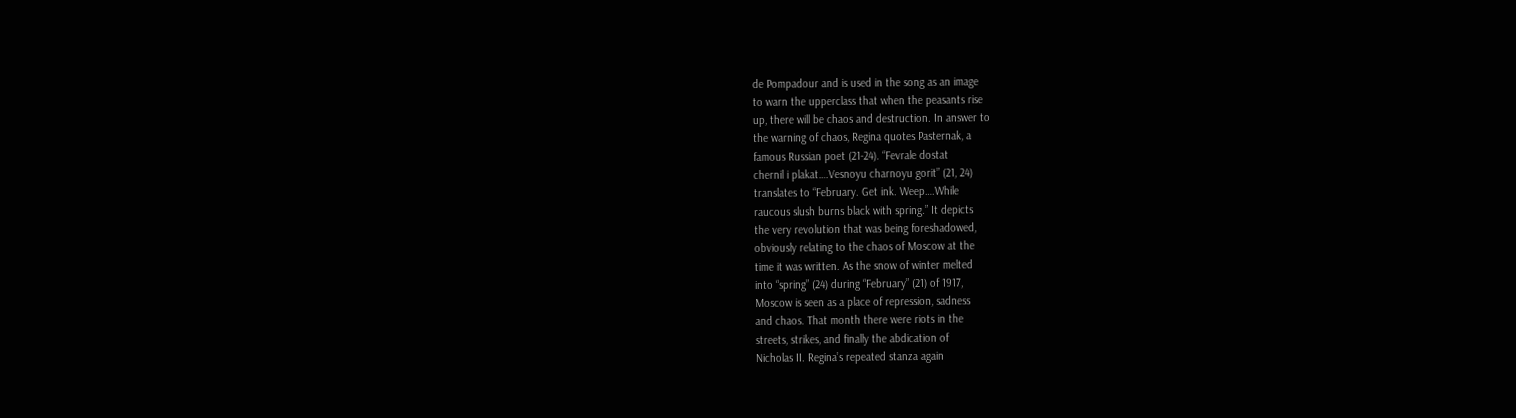de Pompadour and is used in the song as an image
to warn the upperclass that when the peasants rise
up, there will be chaos and destruction. In answer to
the warning of chaos, Regina quotes Pasternak, a
famous Russian poet (21-24). “Fevrale dostat
chernil i plakat….Vesnoyu charnoyu gorit” (21, 24)
translates to “February. Get ink. Weep….While
raucous slush burns black with spring.” It depicts
the very revolution that was being foreshadowed,
obviously relating to the chaos of Moscow at the
time it was written. As the snow of winter melted
into “spring” (24) during “February” (21) of 1917,
Moscow is seen as a place of repression, sadness
and chaos. That month there were riots in the
streets, strikes, and finally the abdication of
Nicholas II. Regina’s repeated stanza again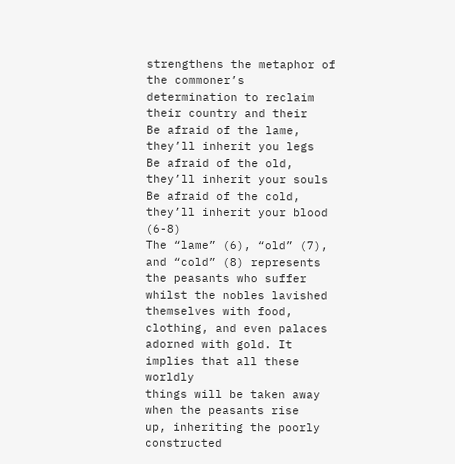strengthens the metaphor of the commoner’s
determination to reclaim their country and their
Be afraid of the lame, they’ll inherit you legs
Be afraid of the old, they’ll inherit your souls
Be afraid of the cold, they’ll inherit your blood (6-8)
The “lame” (6), “old” (7), and “cold” (8) represents
the peasants who suffer whilst the nobles lavished
themselves with food, clothing, and even palaces
adorned with gold. It implies that all these worldly
things will be taken away when the peasants rise
up, inheriting the poorly constructed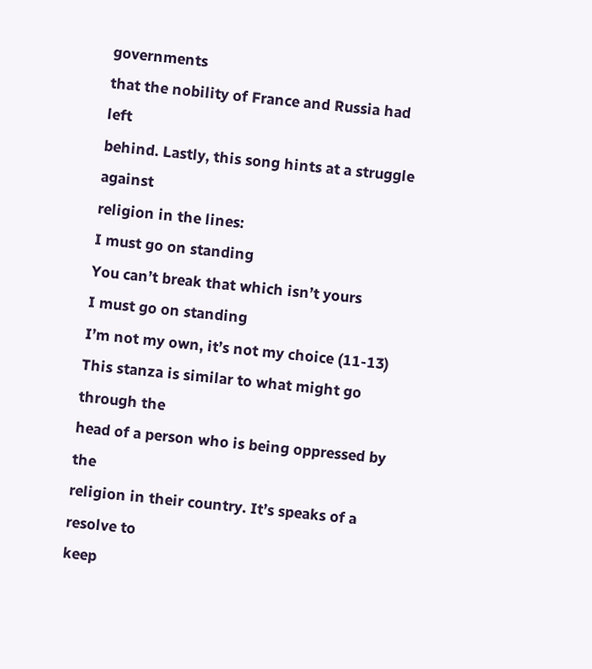governments
that the nobility of France and Russia had left
behind. Lastly, this song hints at a struggle against
religion in the lines:
I must go on standing
You can’t break that which isn’t yours
I must go on standing
I’m not my own, it’s not my choice (11-13)
This stanza is similar to what might go through the
head of a person who is being oppressed by the
religion in their country. It’s speaks of a resolve to
keep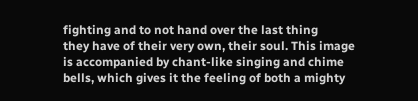fighting and to not hand over the last thing
they have of their very own, their soul. This image
is accompanied by chant-like singing and chime
bells, which gives it the feeling of both a mighty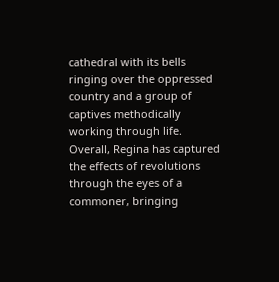cathedral with its bells ringing over the oppressed
country and a group of captives methodically
working through life. Overall, Regina has captured
the effects of revolutions through the eyes of a
commoner, bringing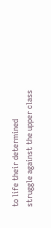to life their determined
struggle against the upper class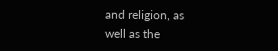and religion, as
well as the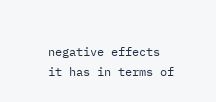negative effects it has in terms of